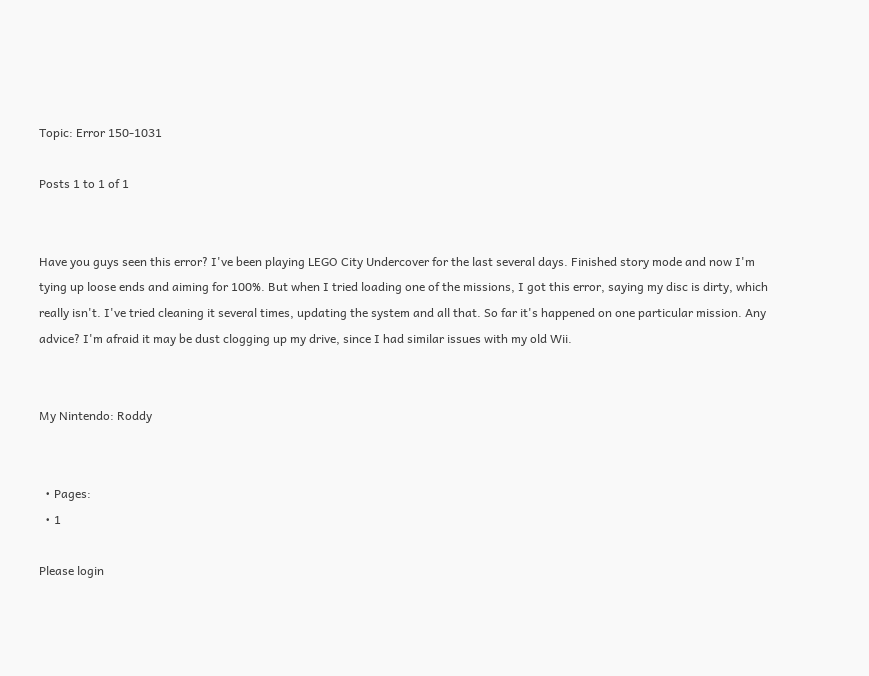Topic: Error 150-1031

Posts 1 to 1 of 1


Have you guys seen this error? I've been playing LEGO City Undercover for the last several days. Finished story mode and now I'm tying up loose ends and aiming for 100%. But when I tried loading one of the missions, I got this error, saying my disc is dirty, which really isn't. I've tried cleaning it several times, updating the system and all that. So far it's happened on one particular mission. Any advice? I'm afraid it may be dust clogging up my drive, since I had similar issues with my old Wii.


My Nintendo: Roddy


  • Pages:
  • 1

Please login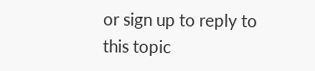or sign up to reply to this topic